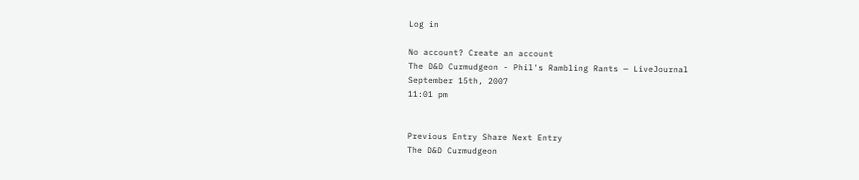Log in

No account? Create an account
The D&D Curmudgeon - Phil's Rambling Rants — LiveJournal
September 15th, 2007
11:01 pm


Previous Entry Share Next Entry
The D&D Curmudgeon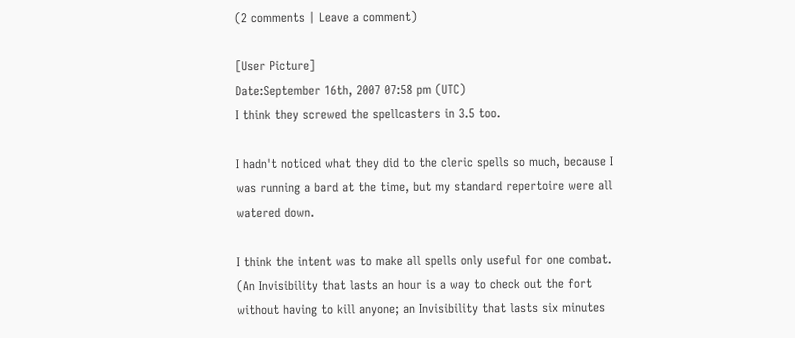(2 comments | Leave a comment)

[User Picture]
Date:September 16th, 2007 07:58 pm (UTC)
I think they screwed the spellcasters in 3.5 too.

I hadn't noticed what they did to the cleric spells so much, because I was running a bard at the time, but my standard repertoire were all watered down.

I think the intent was to make all spells only useful for one combat. (An Invisibility that lasts an hour is a way to check out the fort without having to kill anyone; an Invisibility that lasts six minutes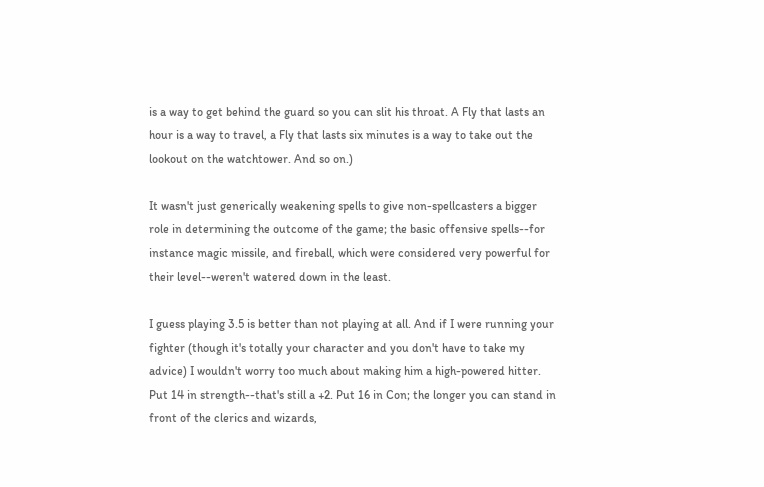is a way to get behind the guard so you can slit his throat. A Fly that lasts an hour is a way to travel, a Fly that lasts six minutes is a way to take out the lookout on the watchtower. And so on.)

It wasn't just generically weakening spells to give non-spellcasters a bigger role in determining the outcome of the game; the basic offensive spells--for instance magic missile, and fireball, which were considered very powerful for their level--weren't watered down in the least.

I guess playing 3.5 is better than not playing at all. And if I were running your fighter (though it's totally your character and you don't have to take my advice) I wouldn't worry too much about making him a high-powered hitter. Put 14 in strength--that's still a +2. Put 16 in Con; the longer you can stand in front of the clerics and wizards,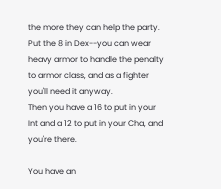the more they can help the party. Put the 8 in Dex--you can wear heavy armor to handle the penalty to armor class, and as a fighter you'll need it anyway.
Then you have a 16 to put in your Int and a 12 to put in your Cha, and you're there.

You have an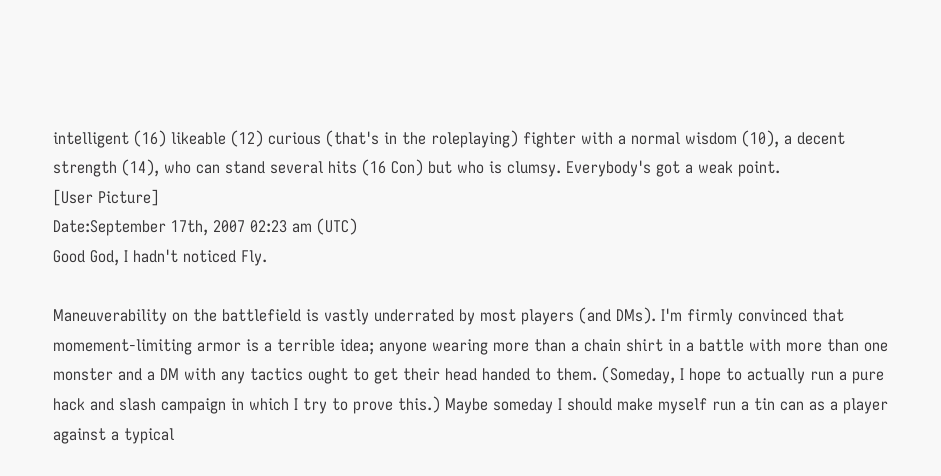intelligent (16) likeable (12) curious (that's in the roleplaying) fighter with a normal wisdom (10), a decent strength (14), who can stand several hits (16 Con) but who is clumsy. Everybody's got a weak point.
[User Picture]
Date:September 17th, 2007 02:23 am (UTC)
Good God, I hadn't noticed Fly.

Maneuverability on the battlefield is vastly underrated by most players (and DMs). I'm firmly convinced that momement-limiting armor is a terrible idea; anyone wearing more than a chain shirt in a battle with more than one monster and a DM with any tactics ought to get their head handed to them. (Someday, I hope to actually run a pure hack and slash campaign in which I try to prove this.) Maybe someday I should make myself run a tin can as a player against a typical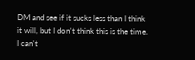DM and see if it sucks less than I think it will, but I don't think this is the time. I can't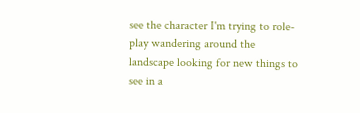see the character I'm trying to role-play wandering around the landscape looking for new things to see in a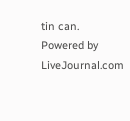tin can.
Powered by LiveJournal.com